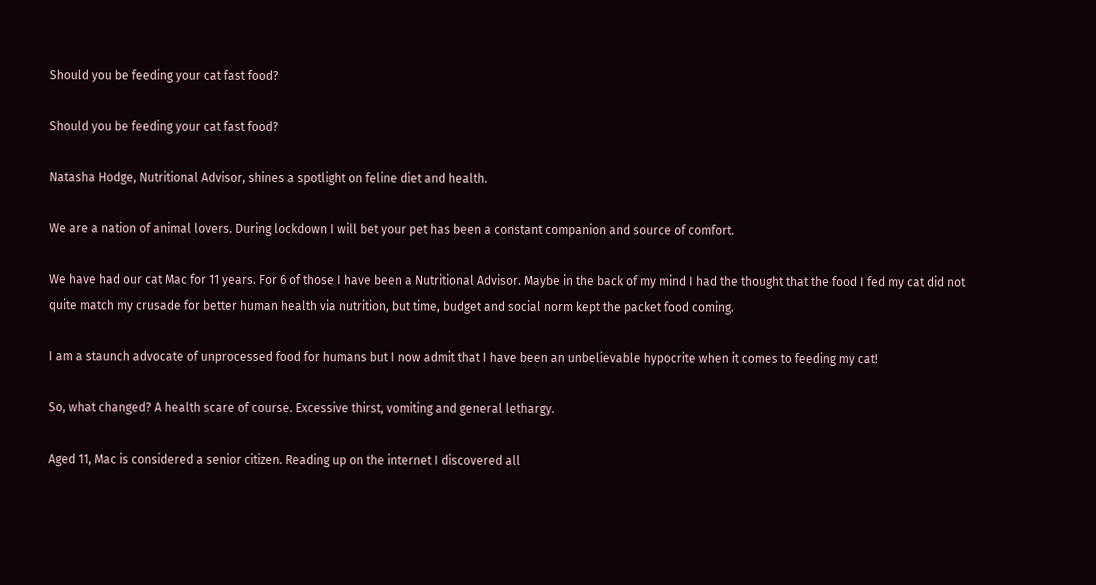Should you be feeding your cat fast food?

Should you be feeding your cat fast food?

Natasha Hodge, Nutritional Advisor, shines a spotlight on feline diet and health.

We are a nation of animal lovers. During lockdown I will bet your pet has been a constant companion and source of comfort.

We have had our cat Mac for 11 years. For 6 of those I have been a Nutritional Advisor. Maybe in the back of my mind I had the thought that the food I fed my cat did not quite match my crusade for better human health via nutrition, but time, budget and social norm kept the packet food coming.

I am a staunch advocate of unprocessed food for humans but I now admit that I have been an unbelievable hypocrite when it comes to feeding my cat!

So, what changed? A health scare of course. Excessive thirst, vomiting and general lethargy.

Aged 11, Mac is considered a senior citizen. Reading up on the internet I discovered all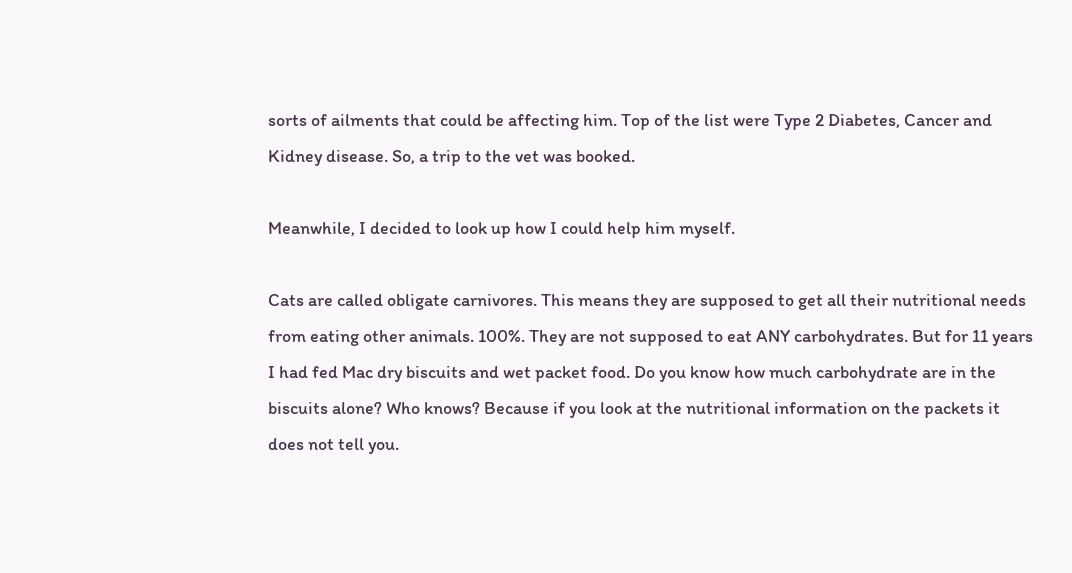sorts of ailments that could be affecting him. Top of the list were Type 2 Diabetes, Cancer and Kidney disease. So, a trip to the vet was booked.

Meanwhile, I decided to look up how I could help him myself.

Cats are called obligate carnivores. This means they are supposed to get all their nutritional needs from eating other animals. 100%. They are not supposed to eat ANY carbohydrates. But for 11 years I had fed Mac dry biscuits and wet packet food. Do you know how much carbohydrate are in the biscuits alone? Who knows? Because if you look at the nutritional information on the packets it does not tell you.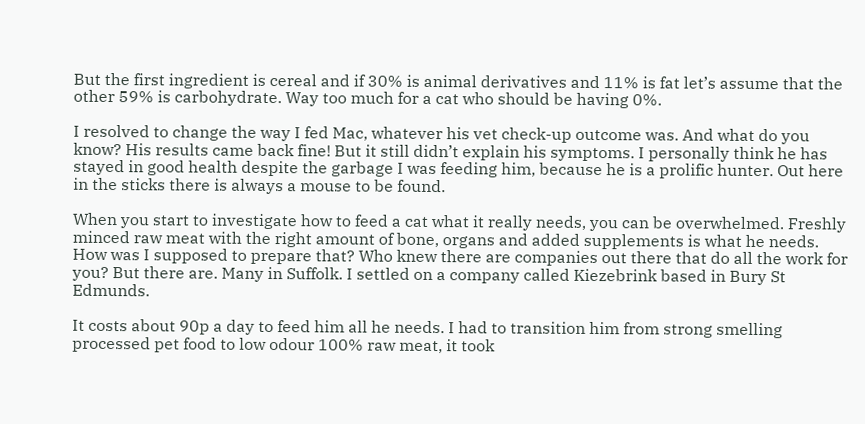But the first ingredient is cereal and if 30% is animal derivatives and 11% is fat let’s assume that the other 59% is carbohydrate. Way too much for a cat who should be having 0%.

I resolved to change the way I fed Mac, whatever his vet check-up outcome was. And what do you know? His results came back fine! But it still didn’t explain his symptoms. I personally think he has stayed in good health despite the garbage I was feeding him, because he is a prolific hunter. Out here in the sticks there is always a mouse to be found.

When you start to investigate how to feed a cat what it really needs, you can be overwhelmed. Freshly minced raw meat with the right amount of bone, organs and added supplements is what he needs. How was I supposed to prepare that? Who knew there are companies out there that do all the work for you? But there are. Many in Suffolk. I settled on a company called Kiezebrink based in Bury St Edmunds.

It costs about 90p a day to feed him all he needs. I had to transition him from strong smelling processed pet food to low odour 100% raw meat, it took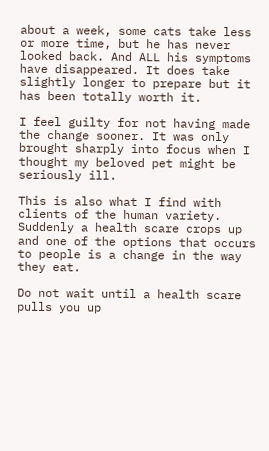about a week, some cats take less or more time, but he has never looked back. And ALL his symptoms have disappeared. It does take slightly longer to prepare but it has been totally worth it.

I feel guilty for not having made the change sooner. It was only brought sharply into focus when I thought my beloved pet might be seriously ill.

This is also what I find with clients of the human variety. Suddenly a health scare crops up and one of the options that occurs to people is a change in the way they eat.

Do not wait until a health scare pulls you up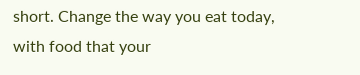short. Change the way you eat today, with food that your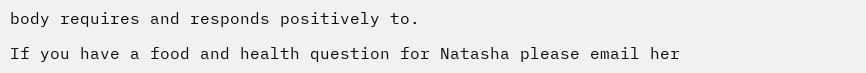body requires and responds positively to.

If you have a food and health question for Natasha please email her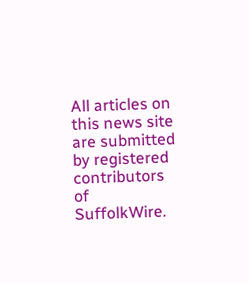All articles on this news site are submitted by registered contributors of SuffolkWire.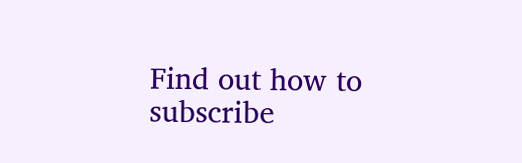Find out how to subscribe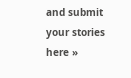and submit your stories here »